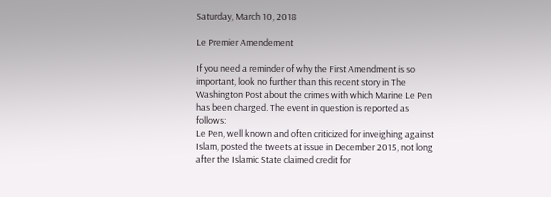Saturday, March 10, 2018

Le Premier Amendement

If you need a reminder of why the First Amendment is so important, look no further than this recent story in The Washington Post about the crimes with which Marine Le Pen has been charged. The event in question is reported as follows:
Le Pen, well known and often criticized for inveighing against Islam, posted the tweets at issue in December 2015, not long after the Islamic State claimed credit for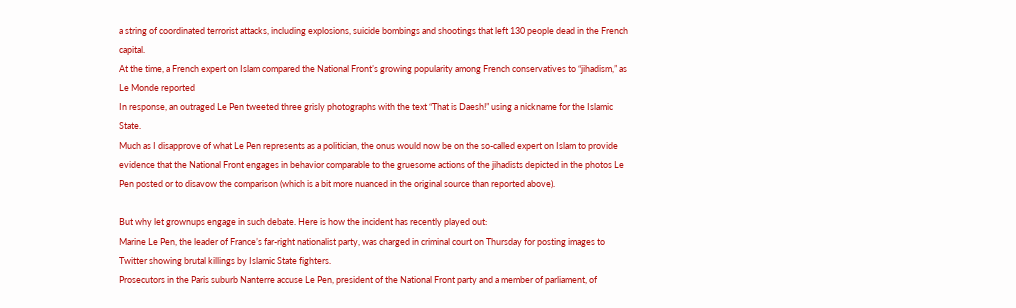a string of coordinated terrorist attacks, including explosions, suicide bombings and shootings that left 130 people dead in the French capital.
At the time, a French expert on Islam compared the National Front’s growing popularity among French conservatives to “jihadism,” as Le Monde reported
In response, an outraged Le Pen tweeted three grisly photographs with the text “That is Daesh!” using a nickname for the Islamic State.
Much as I disapprove of what Le Pen represents as a politician, the onus would now be on the so-called expert on Islam to provide evidence that the National Front engages in behavior comparable to the gruesome actions of the jihadists depicted in the photos Le Pen posted or to disavow the comparison (which is a bit more nuanced in the original source than reported above).

But why let grownups engage in such debate. Here is how the incident has recently played out:
Marine Le Pen, the leader of France’s far-right nationalist party, was charged in criminal court on Thursday for posting images to Twitter showing brutal killings by Islamic State fighters.
Prosecutors in the Paris suburb Nanterre accuse Le Pen, president of the National Front party and a member of parliament, of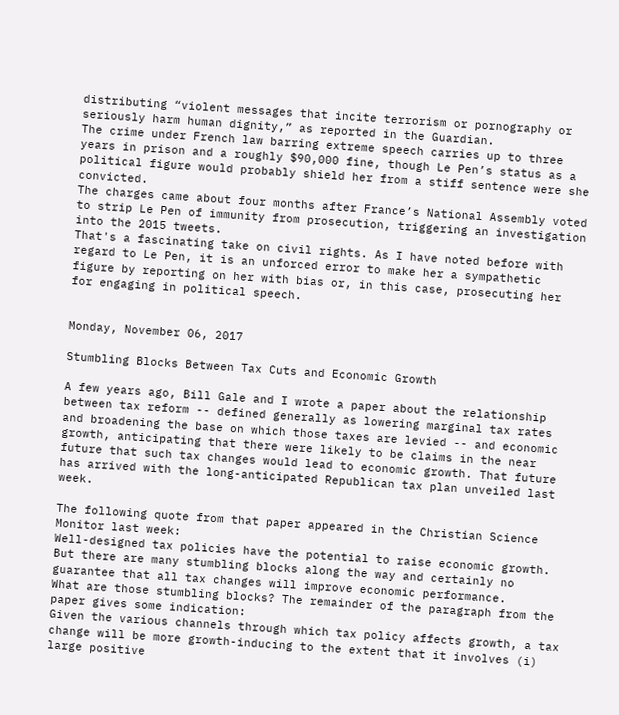distributing “violent messages that incite terrorism or pornography or seriously harm human dignity,” as reported in the Guardian.
The crime under French law barring extreme speech carries up to three years in prison and a roughly $90,000 fine, though Le Pen’s status as a political figure would probably shield her from a stiff sentence were she convicted.
The charges came about four months after France’s National Assembly voted to strip Le Pen of immunity from prosecution, triggering an investigation into the 2015 tweets.
That's a fascinating take on civil rights. As I have noted before with regard to Le Pen, it is an unforced error to make her a sympathetic figure by reporting on her with bias or, in this case, prosecuting her for engaging in political speech.


Monday, November 06, 2017

Stumbling Blocks Between Tax Cuts and Economic Growth

A few years ago, Bill Gale and I wrote a paper about the relationship between tax reform -- defined generally as lowering marginal tax rates and broadening the base on which those taxes are levied -- and economic growth, anticipating that there were likely to be claims in the near future that such tax changes would lead to economic growth. That future has arrived with the long-anticipated Republican tax plan unveiled last week.

The following quote from that paper appeared in the Christian Science Monitor last week:
Well-designed tax policies have the potential to raise economic growth. But there are many stumbling blocks along the way and certainly no guarantee that all tax changes will improve economic performance.
What are those stumbling blocks? The remainder of the paragraph from the paper gives some indication:
Given the various channels through which tax policy affects growth, a tax change will be more growth-inducing to the extent that it involves (i) large positive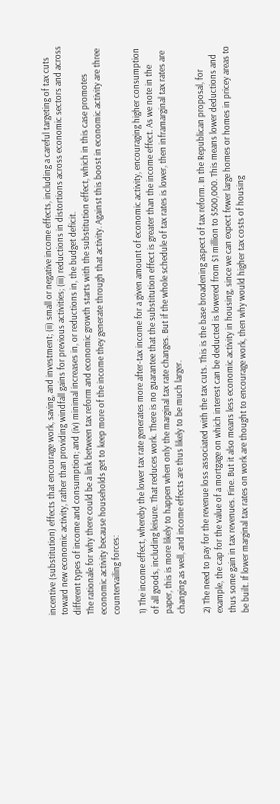incentive (substitution) effects that encourage work, saving, and investment; (ii) small or negative income effects, including a careful targeting of tax cuts toward new economic activity, rather than providing windfall gains for previous activities; (iii) reductions in distortions across economic sectors and across different types of income and consumption; and (iv) minimal increases in, or reductions in, the budget deficit.
The rationale for why there could be a link between tax reform and economic growth starts with the substitution effect, which in this case promotes economic activity because households get to keep more of the income they generate through that activity. Against this boost in economic activity are three countervailing forces:

1) The income effect, whereby the lower tax rate generates more after-tax income for a given amount of economic activity, encouraging higher consumption of all goods, including leisure. That reduces work. There is no guarantee that the substitution effect is greater than the income effect. As we note in the paper, this is more likely to happen when only the marginal tax rate changes. But if the whole schedule of tax rates is lower, then inframarginal tax rates are changing as well, and income effects are thus likely to be much larger.

2) The need to pay for the revenue loss associated with the tax cuts. This is the base broadening aspect of tax reform. In the Republican proposal, for example, the cap for the value of a mortgage on which interest can be deducted is lowered from $1 million to $500,000. This means lower deductions and thus some gain in tax revenues. Fine. But it also means less economic activity in housing, since we can expect fewer large homes or homes in pricey areas to be built. If lower marginal tax rates on work are thought to encourage work, then why would higher tax costs of housing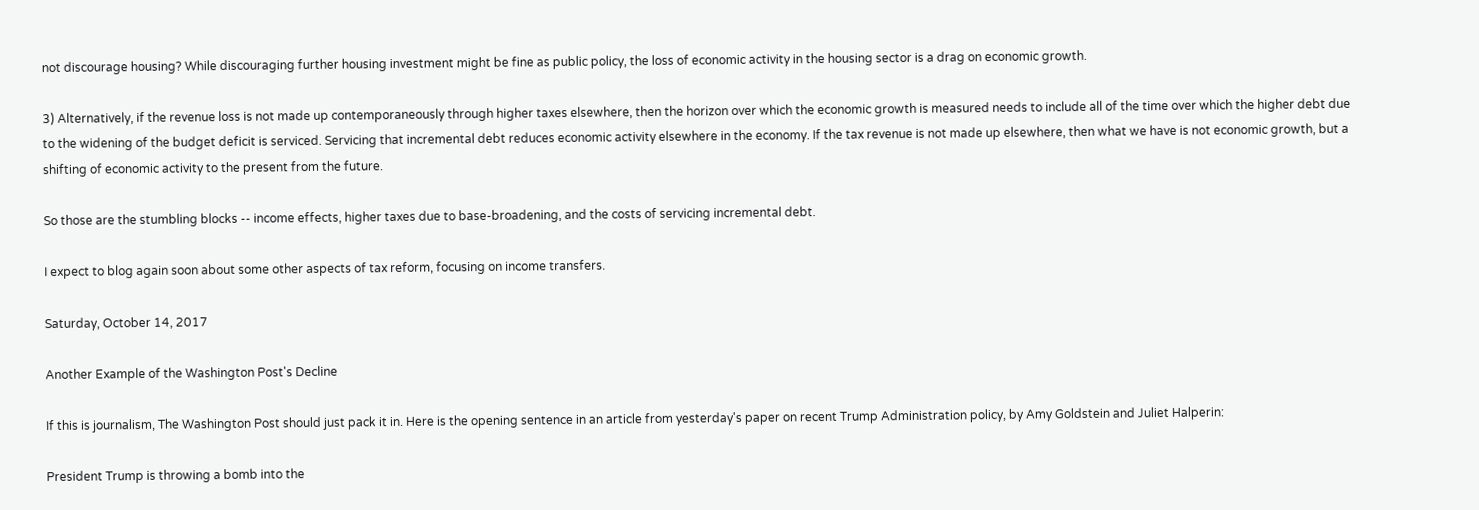not discourage housing? While discouraging further housing investment might be fine as public policy, the loss of economic activity in the housing sector is a drag on economic growth.

3) Alternatively, if the revenue loss is not made up contemporaneously through higher taxes elsewhere, then the horizon over which the economic growth is measured needs to include all of the time over which the higher debt due to the widening of the budget deficit is serviced. Servicing that incremental debt reduces economic activity elsewhere in the economy. If the tax revenue is not made up elsewhere, then what we have is not economic growth, but a shifting of economic activity to the present from the future.

So those are the stumbling blocks -- income effects, higher taxes due to base-broadening, and the costs of servicing incremental debt.

I expect to blog again soon about some other aspects of tax reform, focusing on income transfers.

Saturday, October 14, 2017

Another Example of the Washington Post's Decline

If this is journalism, The Washington Post should just pack it in. Here is the opening sentence in an article from yesterday's paper on recent Trump Administration policy, by Amy Goldstein and Juliet Halperin:

President Trump is throwing a bomb into the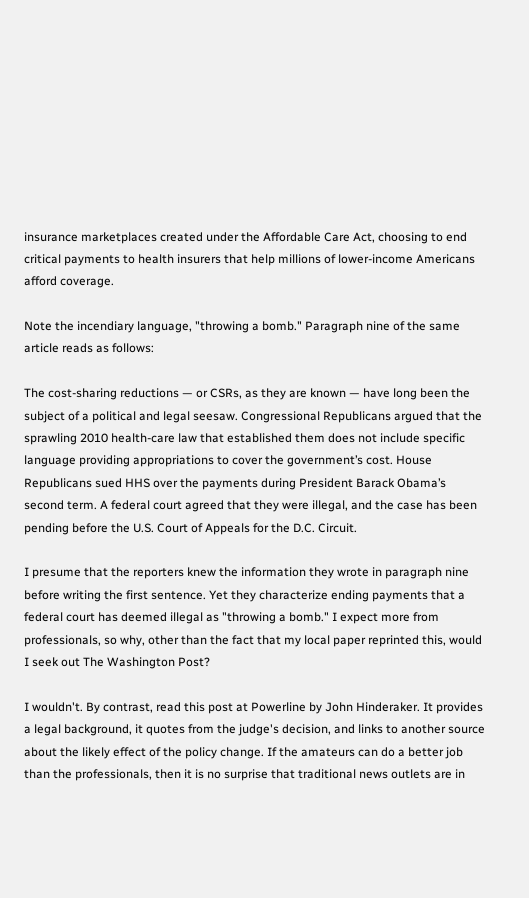insurance marketplaces created under the Affordable Care Act, choosing to end critical payments to health insurers that help millions of lower-income Americans afford coverage.

Note the incendiary language, "throwing a bomb." Paragraph nine of the same article reads as follows:

The cost-sharing reductions — or CSRs, as they are known — have long been the subject of a political and legal seesaw. Congressional Republicans argued that the sprawling 2010 health-care law that established them does not include specific language providing appropriations to cover the government’s cost. House Republicans sued HHS over the payments during President Barack Obama’s second term. A federal court agreed that they were illegal, and the case has been pending before the U.S. Court of Appeals for the D.C. Circuit.

I presume that the reporters knew the information they wrote in paragraph nine before writing the first sentence. Yet they characterize ending payments that a federal court has deemed illegal as "throwing a bomb." I expect more from professionals, so why, other than the fact that my local paper reprinted this, would I seek out The Washington Post?

I wouldn't. By contrast, read this post at Powerline by John Hinderaker. It provides a legal background, it quotes from the judge's decision, and links to another source about the likely effect of the policy change. If the amateurs can do a better job than the professionals, then it is no surprise that traditional news outlets are in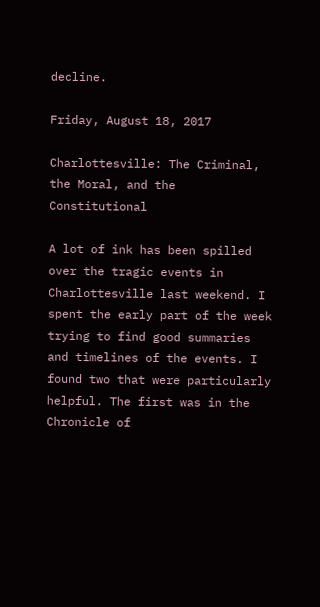decline.

Friday, August 18, 2017

Charlottesville: The Criminal, the Moral, and the Constitutional

A lot of ink has been spilled over the tragic events in Charlottesville last weekend. I spent the early part of the week trying to find good summaries and timelines of the events. I found two that were particularly helpful. The first was in the Chronicle of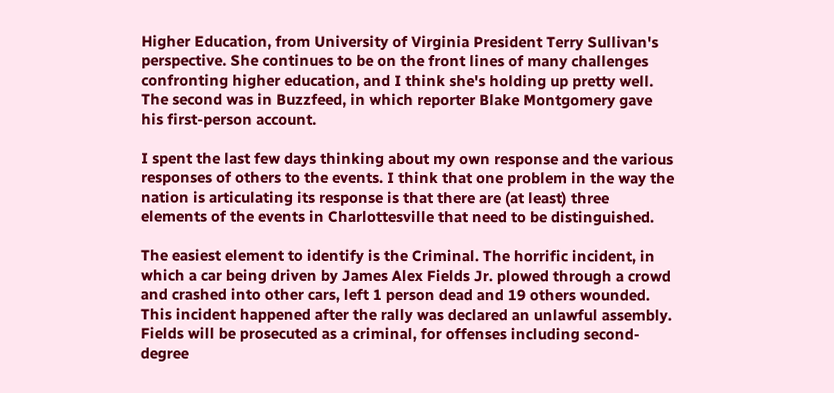Higher Education, from University of Virginia President Terry Sullivan's perspective. She continues to be on the front lines of many challenges confronting higher education, and I think she's holding up pretty well. The second was in Buzzfeed, in which reporter Blake Montgomery gave his first-person account.

I spent the last few days thinking about my own response and the various responses of others to the events. I think that one problem in the way the nation is articulating its response is that there are (at least) three elements of the events in Charlottesville that need to be distinguished.

The easiest element to identify is the Criminal. The horrific incident, in which a car being driven by James Alex Fields Jr. plowed through a crowd and crashed into other cars, left 1 person dead and 19 others wounded. This incident happened after the rally was declared an unlawful assembly. Fields will be prosecuted as a criminal, for offenses including second-degree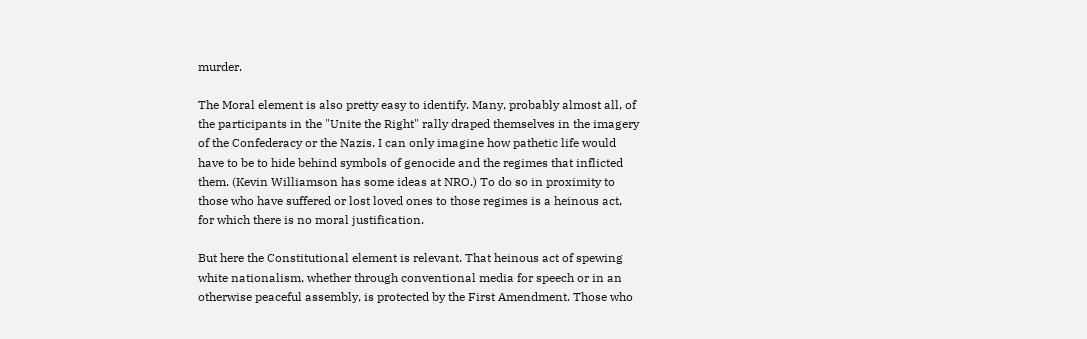murder.

The Moral element is also pretty easy to identify. Many, probably almost all, of the participants in the "Unite the Right" rally draped themselves in the imagery of the Confederacy or the Nazis. I can only imagine how pathetic life would have to be to hide behind symbols of genocide and the regimes that inflicted them. (Kevin Williamson has some ideas at NRO.) To do so in proximity to those who have suffered or lost loved ones to those regimes is a heinous act, for which there is no moral justification.

But here the Constitutional element is relevant. That heinous act of spewing white nationalism, whether through conventional media for speech or in an otherwise peaceful assembly, is protected by the First Amendment. Those who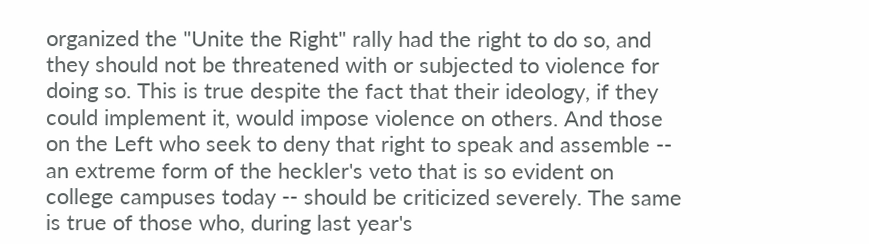organized the "Unite the Right" rally had the right to do so, and they should not be threatened with or subjected to violence for doing so. This is true despite the fact that their ideology, if they could implement it, would impose violence on others. And those on the Left who seek to deny that right to speak and assemble -- an extreme form of the heckler's veto that is so evident on college campuses today -- should be criticized severely. The same is true of those who, during last year's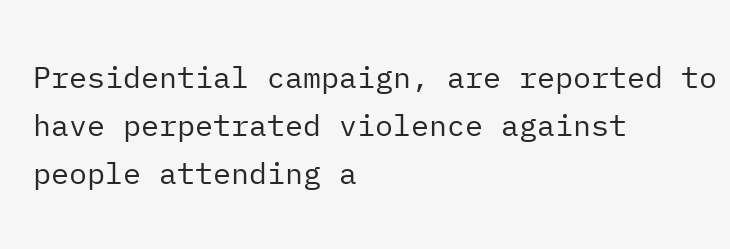Presidential campaign, are reported to have perpetrated violence against people attending a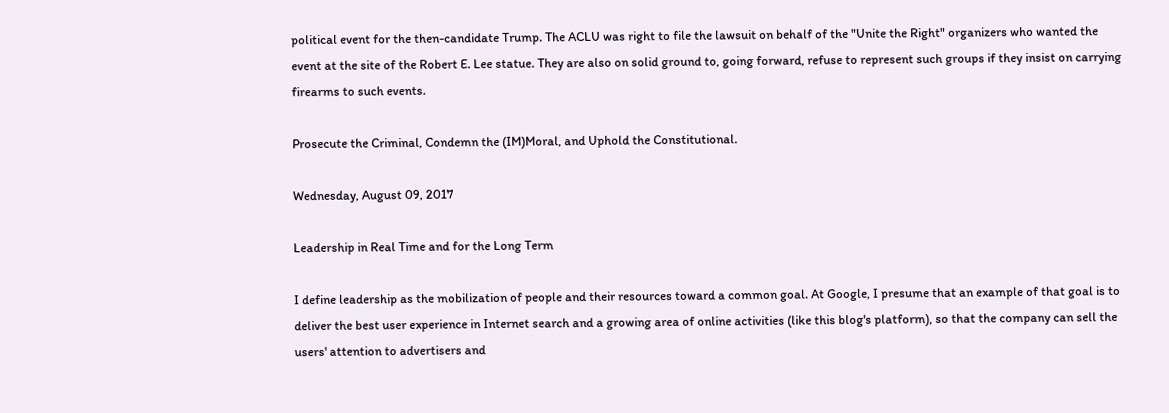political event for the then-candidate Trump. The ACLU was right to file the lawsuit on behalf of the "Unite the Right" organizers who wanted the event at the site of the Robert E. Lee statue. They are also on solid ground to, going forward, refuse to represent such groups if they insist on carrying firearms to such events.

Prosecute the Criminal, Condemn the (IM)Moral, and Uphold the Constitutional.

Wednesday, August 09, 2017

Leadership in Real Time and for the Long Term

I define leadership as the mobilization of people and their resources toward a common goal. At Google, I presume that an example of that goal is to deliver the best user experience in Internet search and a growing area of online activities (like this blog's platform), so that the company can sell the users' attention to advertisers and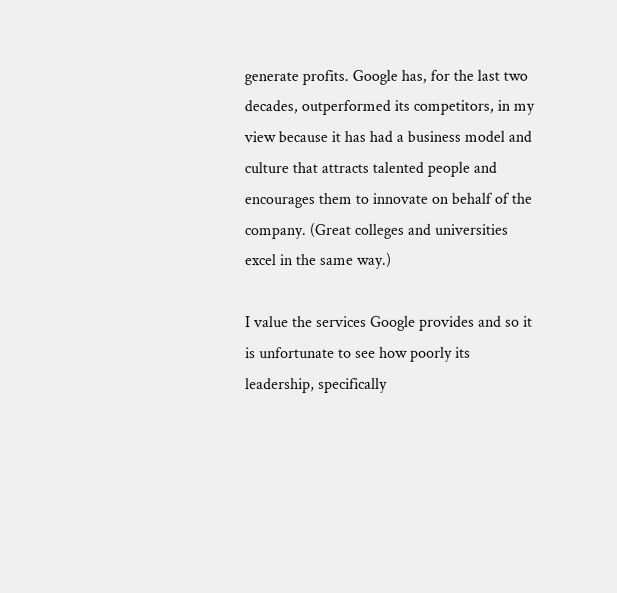generate profits. Google has, for the last two decades, outperformed its competitors, in my view because it has had a business model and culture that attracts talented people and encourages them to innovate on behalf of the company. (Great colleges and universities excel in the same way.)

I value the services Google provides and so it is unfortunate to see how poorly its leadership, specifically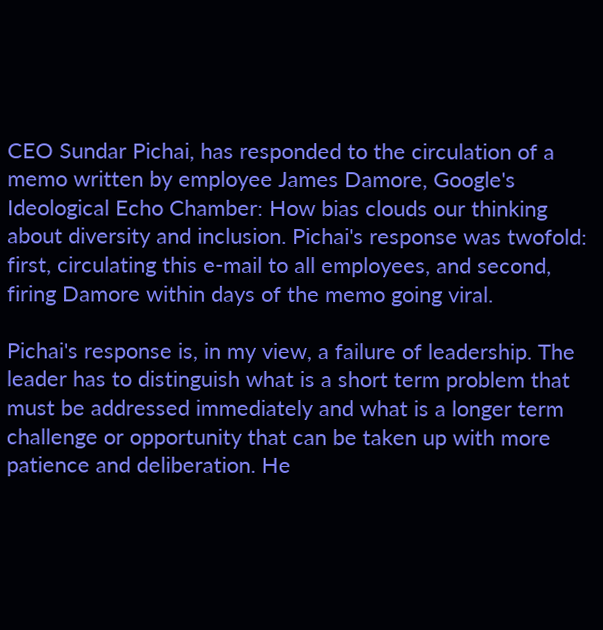CEO Sundar Pichai, has responded to the circulation of a memo written by employee James Damore, Google's Ideological Echo Chamber: How bias clouds our thinking about diversity and inclusion. Pichai's response was twofold: first, circulating this e-mail to all employees, and second, firing Damore within days of the memo going viral.

Pichai's response is, in my view, a failure of leadership. The leader has to distinguish what is a short term problem that must be addressed immediately and what is a longer term challenge or opportunity that can be taken up with more patience and deliberation. He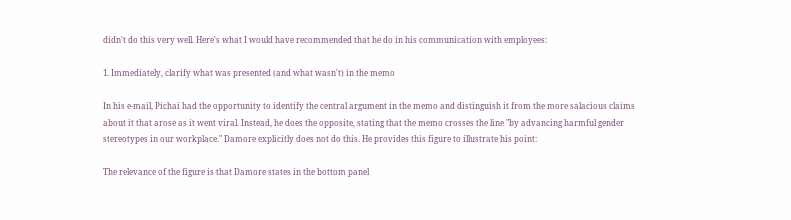didn't do this very well. Here's what I would have recommended that he do in his communication with employees:

1. Immediately, clarify what was presented (and what wasn't) in the memo

In his e-mail, Pichai had the opportunity to identify the central argument in the memo and distinguish it from the more salacious claims about it that arose as it went viral. Instead, he does the opposite, stating that the memo crosses the line "by advancing harmful gender stereotypes in our workplace." Damore explicitly does not do this. He provides this figure to illustrate his point:

The relevance of the figure is that Damore states in the bottom panel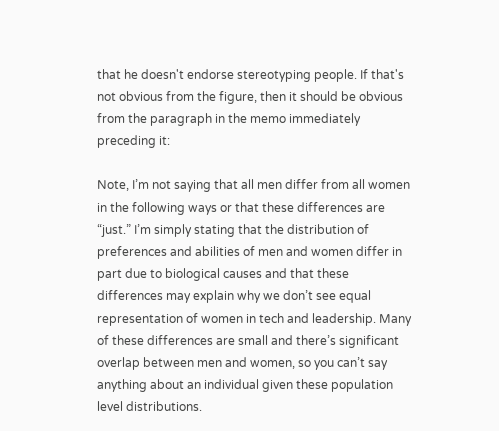that he doesn't endorse stereotyping people. If that's not obvious from the figure, then it should be obvious from the paragraph in the memo immediately preceding it:

Note, I’m not saying that all men differ from all women in the following ways or that these differences are “just.” I’m simply stating that the distribution of preferences and abilities of men and women differ in part due to biological causes and that these differences may explain why we don’t see equal representation of women in tech and leadership. Many of these differences are small and there’s significant overlap between men and women, so you can’t say anything about an individual given these population level distributions.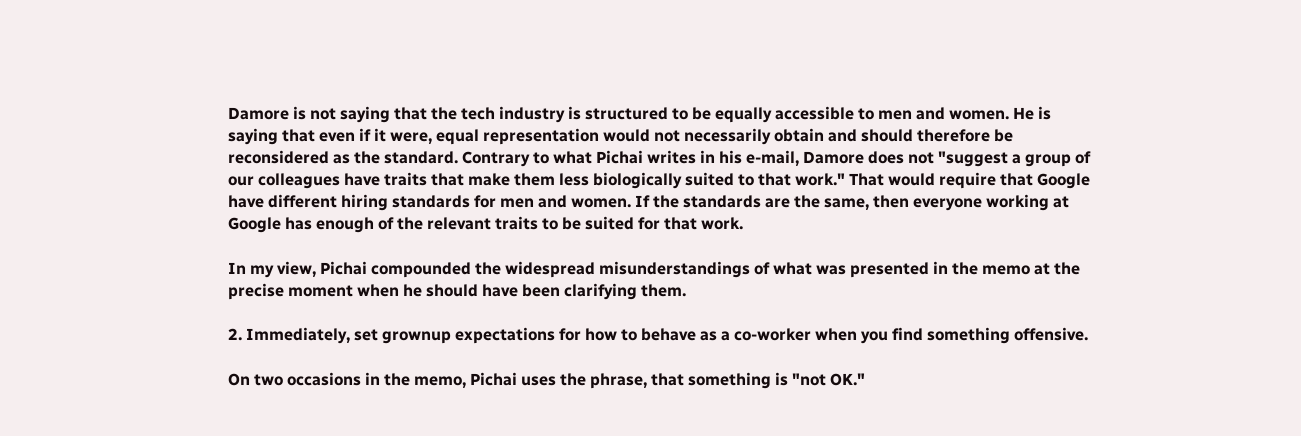Damore is not saying that the tech industry is structured to be equally accessible to men and women. He is saying that even if it were, equal representation would not necessarily obtain and should therefore be reconsidered as the standard. Contrary to what Pichai writes in his e-mail, Damore does not "suggest a group of our colleagues have traits that make them less biologically suited to that work." That would require that Google have different hiring standards for men and women. If the standards are the same, then everyone working at Google has enough of the relevant traits to be suited for that work.

In my view, Pichai compounded the widespread misunderstandings of what was presented in the memo at the precise moment when he should have been clarifying them.

2. Immediately, set grownup expectations for how to behave as a co-worker when you find something offensive.

On two occasions in the memo, Pichai uses the phrase, that something is "not OK."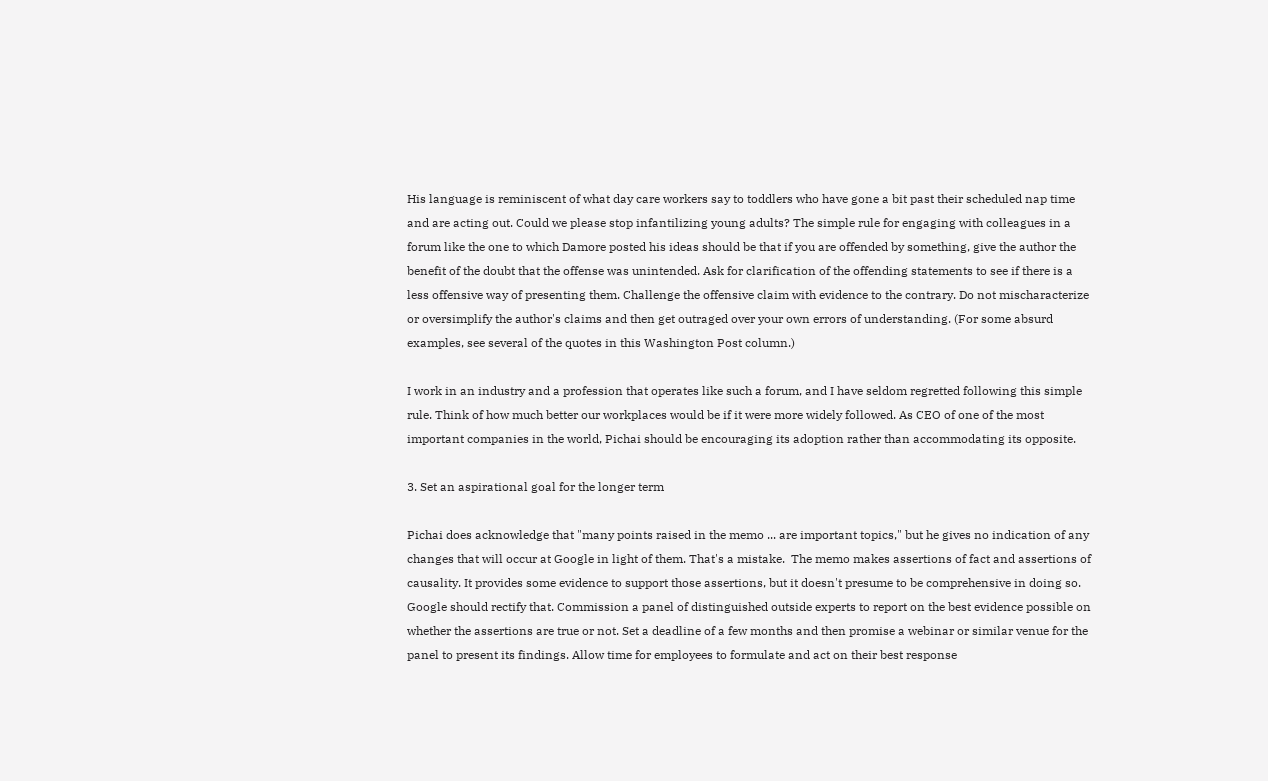His language is reminiscent of what day care workers say to toddlers who have gone a bit past their scheduled nap time and are acting out. Could we please stop infantilizing young adults? The simple rule for engaging with colleagues in a forum like the one to which Damore posted his ideas should be that if you are offended by something, give the author the benefit of the doubt that the offense was unintended. Ask for clarification of the offending statements to see if there is a less offensive way of presenting them. Challenge the offensive claim with evidence to the contrary. Do not mischaracterize or oversimplify the author's claims and then get outraged over your own errors of understanding. (For some absurd examples, see several of the quotes in this Washington Post column.)

I work in an industry and a profession that operates like such a forum, and I have seldom regretted following this simple rule. Think of how much better our workplaces would be if it were more widely followed. As CEO of one of the most important companies in the world, Pichai should be encouraging its adoption rather than accommodating its opposite.

3. Set an aspirational goal for the longer term

Pichai does acknowledge that "many points raised in the memo ... are important topics," but he gives no indication of any changes that will occur at Google in light of them. That's a mistake.  The memo makes assertions of fact and assertions of causality. It provides some evidence to support those assertions, but it doesn't presume to be comprehensive in doing so. Google should rectify that. Commission a panel of distinguished outside experts to report on the best evidence possible on whether the assertions are true or not. Set a deadline of a few months and then promise a webinar or similar venue for the panel to present its findings. Allow time for employees to formulate and act on their best response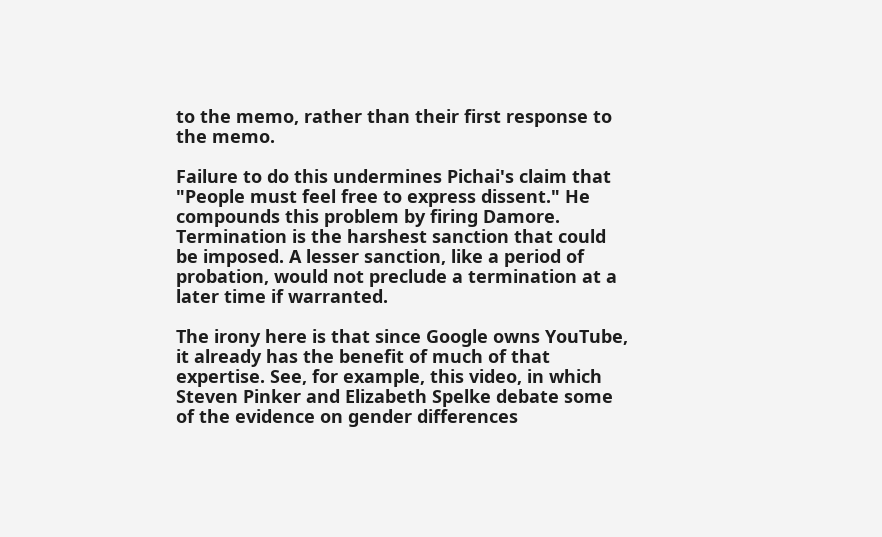to the memo, rather than their first response to the memo.

Failure to do this undermines Pichai's claim that "People must feel free to express dissent." He compounds this problem by firing Damore. Termination is the harshest sanction that could be imposed. A lesser sanction, like a period of probation, would not preclude a termination at a later time if warranted.

The irony here is that since Google owns YouTube, it already has the benefit of much of that expertise. See, for example, this video, in which Steven Pinker and Elizabeth Spelke debate some of the evidence on gender differences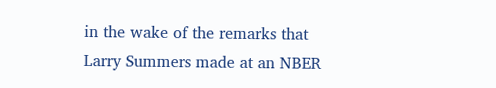in the wake of the remarks that Larry Summers made at an NBER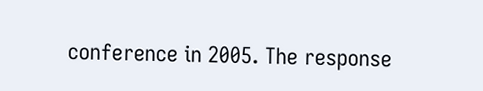conference in 2005. The response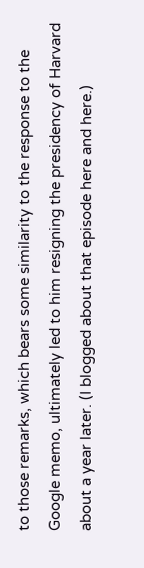to those remarks, which bears some similarity to the response to the Google memo, ultimately led to him resigning the presidency of Harvard about a year later. (I blogged about that episode here and here.)